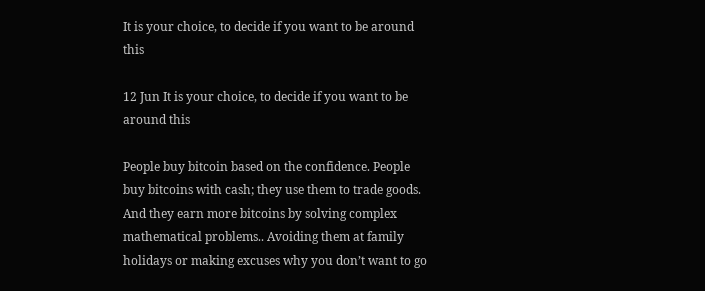It is your choice, to decide if you want to be around this

12 Jun It is your choice, to decide if you want to be around this

People buy bitcoin based on the confidence. People buy bitcoins with cash; they use them to trade goods. And they earn more bitcoins by solving complex mathematical problems.. Avoiding them at family holidays or making excuses why you don’t want to go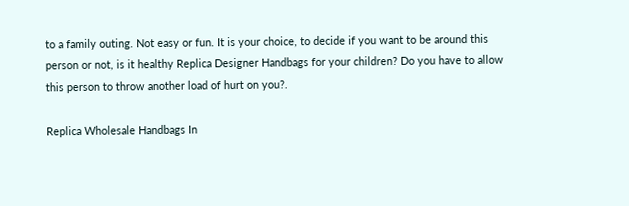to a family outing. Not easy or fun. It is your choice, to decide if you want to be around this person or not, is it healthy Replica Designer Handbags for your children? Do you have to allow this person to throw another load of hurt on you?.

Replica Wholesale Handbags In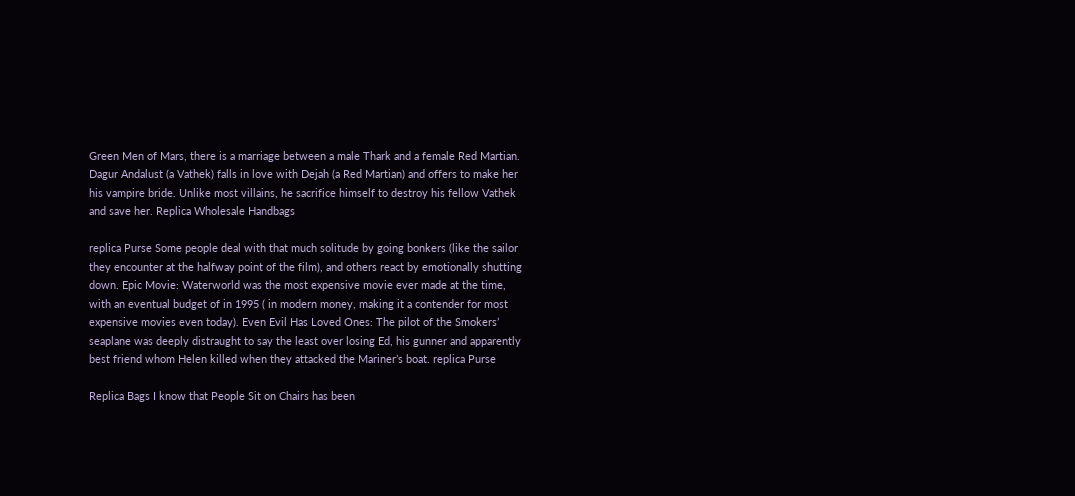Green Men of Mars, there is a marriage between a male Thark and a female Red Martian. Dagur Andalust (a Vathek) falls in love with Dejah (a Red Martian) and offers to make her his vampire bride. Unlike most villains, he sacrifice himself to destroy his fellow Vathek and save her. Replica Wholesale Handbags

replica Purse Some people deal with that much solitude by going bonkers (like the sailor they encounter at the halfway point of the film), and others react by emotionally shutting down. Epic Movie: Waterworld was the most expensive movie ever made at the time, with an eventual budget of in 1995 ( in modern money, making it a contender for most expensive movies even today). Even Evil Has Loved Ones: The pilot of the Smokers’ seaplane was deeply distraught to say the least over losing Ed, his gunner and apparently best friend whom Helen killed when they attacked the Mariner’s boat. replica Purse

Replica Bags I know that People Sit on Chairs has been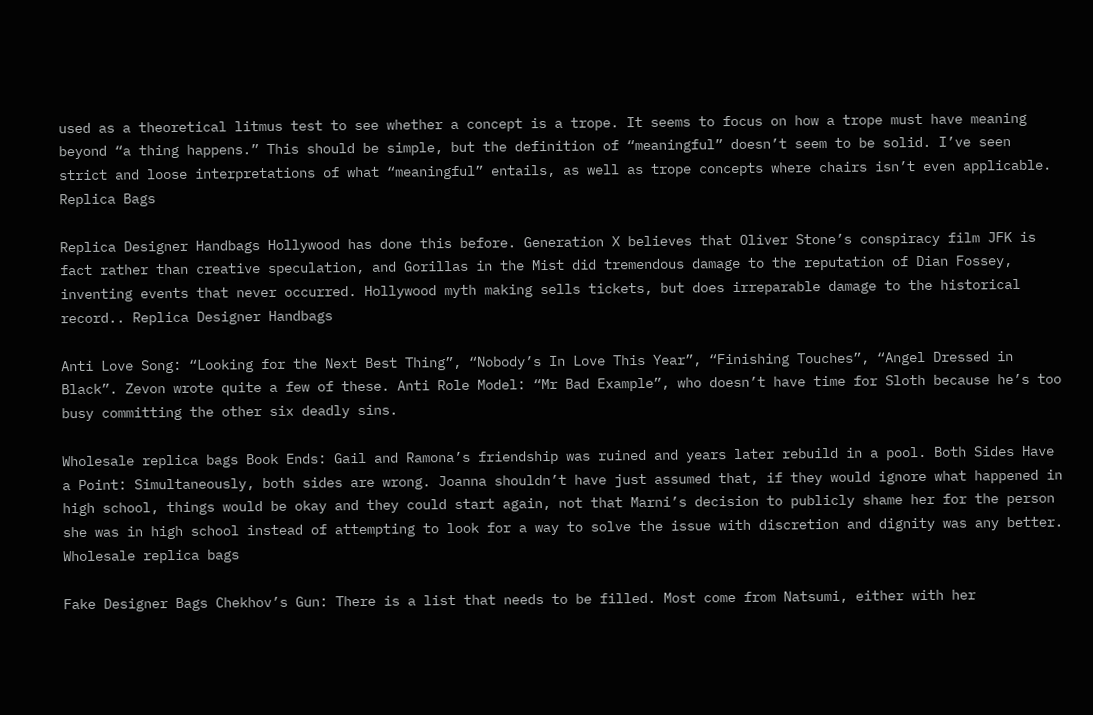used as a theoretical litmus test to see whether a concept is a trope. It seems to focus on how a trope must have meaning beyond “a thing happens.” This should be simple, but the definition of “meaningful” doesn’t seem to be solid. I’ve seen strict and loose interpretations of what “meaningful” entails, as well as trope concepts where chairs isn’t even applicable. Replica Bags

Replica Designer Handbags Hollywood has done this before. Generation X believes that Oliver Stone’s conspiracy film JFK is fact rather than creative speculation, and Gorillas in the Mist did tremendous damage to the reputation of Dian Fossey, inventing events that never occurred. Hollywood myth making sells tickets, but does irreparable damage to the historical record.. Replica Designer Handbags

Anti Love Song: “Looking for the Next Best Thing”, “Nobody’s In Love This Year”, “Finishing Touches”, “Angel Dressed in Black”. Zevon wrote quite a few of these. Anti Role Model: “Mr Bad Example”, who doesn’t have time for Sloth because he’s too busy committing the other six deadly sins.

Wholesale replica bags Book Ends: Gail and Ramona’s friendship was ruined and years later rebuild in a pool. Both Sides Have a Point: Simultaneously, both sides are wrong. Joanna shouldn’t have just assumed that, if they would ignore what happened in high school, things would be okay and they could start again, not that Marni’s decision to publicly shame her for the person she was in high school instead of attempting to look for a way to solve the issue with discretion and dignity was any better. Wholesale replica bags

Fake Designer Bags Chekhov’s Gun: There is a list that needs to be filled. Most come from Natsumi, either with her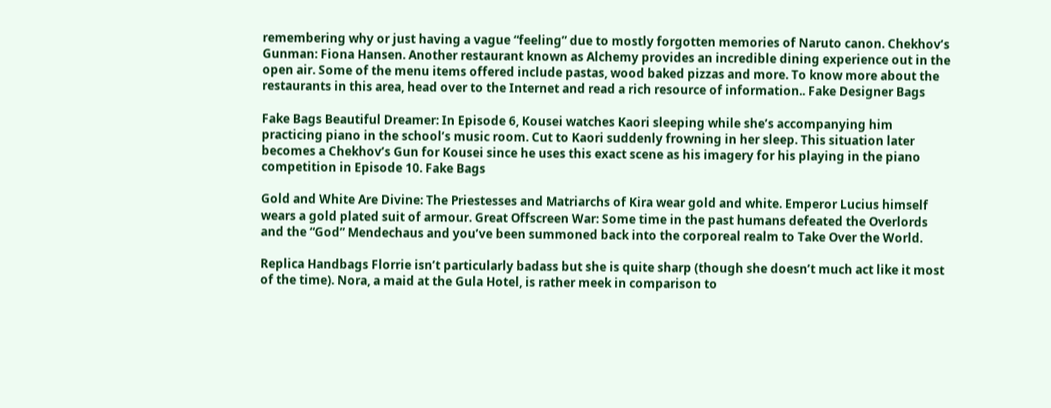remembering why or just having a vague “feeling” due to mostly forgotten memories of Naruto canon. Chekhov’s Gunman: Fiona Hansen. Another restaurant known as Alchemy provides an incredible dining experience out in the open air. Some of the menu items offered include pastas, wood baked pizzas and more. To know more about the restaurants in this area, head over to the Internet and read a rich resource of information.. Fake Designer Bags

Fake Bags Beautiful Dreamer: In Episode 6, Kousei watches Kaori sleeping while she’s accompanying him practicing piano in the school’s music room. Cut to Kaori suddenly frowning in her sleep. This situation later becomes a Chekhov’s Gun for Kousei since he uses this exact scene as his imagery for his playing in the piano competition in Episode 10. Fake Bags

Gold and White Are Divine: The Priestesses and Matriarchs of Kira wear gold and white. Emperor Lucius himself wears a gold plated suit of armour. Great Offscreen War: Some time in the past humans defeated the Overlords and the “God” Mendechaus and you’ve been summoned back into the corporeal realm to Take Over the World.

Replica Handbags Florrie isn’t particularly badass but she is quite sharp (though she doesn’t much act like it most of the time). Nora, a maid at the Gula Hotel, is rather meek in comparison to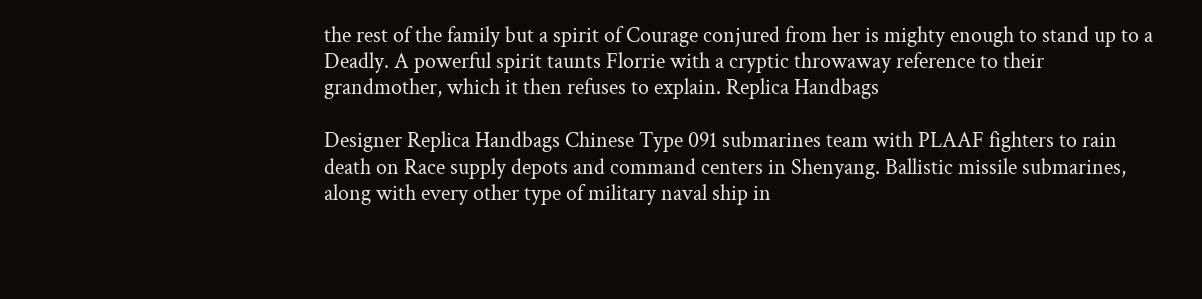the rest of the family but a spirit of Courage conjured from her is mighty enough to stand up to a Deadly. A powerful spirit taunts Florrie with a cryptic throwaway reference to their grandmother, which it then refuses to explain. Replica Handbags

Designer Replica Handbags Chinese Type 091 submarines team with PLAAF fighters to rain death on Race supply depots and command centers in Shenyang. Ballistic missile submarines, along with every other type of military naval ship in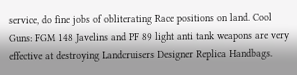service, do fine jobs of obliterating Race positions on land. Cool Guns: FGM 148 Javelins and PF 89 light anti tank weapons are very effective at destroying Landcruisers Designer Replica Handbags.